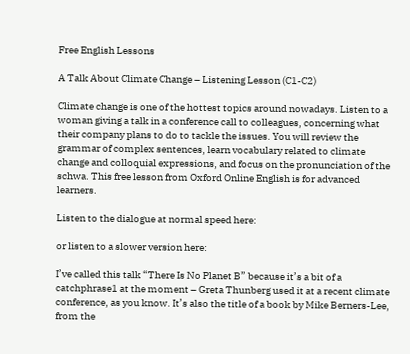Free English Lessons

A Talk About Climate Change – Listening Lesson (C1-C2)

Climate change is one of the hottest topics around nowadays. Listen to a woman giving a talk in a conference call to colleagues, concerning what their company plans to do to tackle the issues. You will review the grammar of complex sentences, learn vocabulary related to climate change and colloquial expressions, and focus on the pronunciation of the schwa. This free lesson from Oxford Online English is for advanced learners.

Listen to the dialogue at normal speed here:

or listen to a slower version here:

I’ve called this talk “There Is No Planet B” because it’s a bit of a catchphrase1 at the moment – Greta Thunberg used it at a recent climate conference, as you know. It’s also the title of a book by Mike Berners-Lee, from the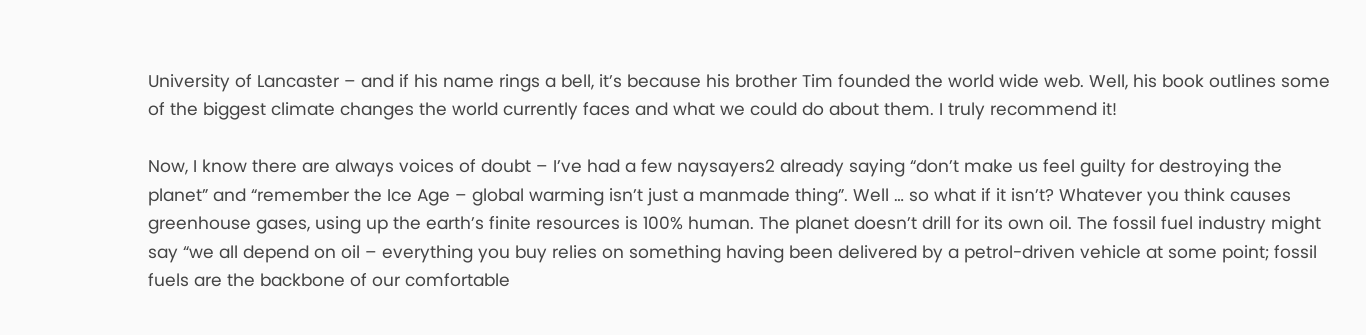University of Lancaster – and if his name rings a bell, it’s because his brother Tim founded the world wide web. Well, his book outlines some of the biggest climate changes the world currently faces and what we could do about them. I truly recommend it!

Now, I know there are always voices of doubt – I’ve had a few naysayers2 already saying “don’t make us feel guilty for destroying the planet” and “remember the Ice Age – global warming isn’t just a manmade thing”. Well … so what if it isn’t? Whatever you think causes greenhouse gases, using up the earth’s finite resources is 100% human. The planet doesn’t drill for its own oil. The fossil fuel industry might say “we all depend on oil – everything you buy relies on something having been delivered by a petrol-driven vehicle at some point; fossil fuels are the backbone of our comfortable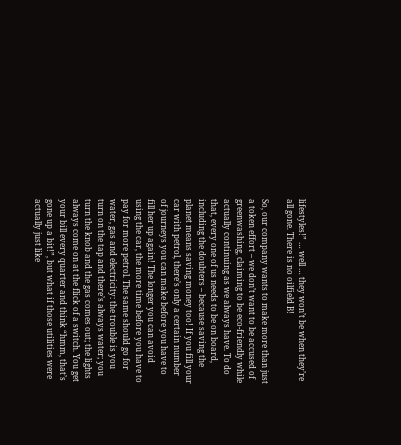lifestyles!” … well … they won’t be when they’re all gone. There is no oilfield B!

So, our company wants to make more than just a token effort – we don’t want to be accused of greenwashing, claiming to be eco-friendly while actually continuing as we always have. To do that, every one of us needs to be on board, including the doubters – because saving the planet means saving money too! If you fill your car with petrol, there’s only a certain number of journeys you can make before you have to fill her up again! The longer you can avoid using the car, the more time before you have to pay for more petrol. The same should go for water, gas and electricity: the trouble is you turn on the tap and there’s always water; you turn the knob and the gas comes out; the lights always come on at the flick of a switch. You get your bill every quarter and think “hmm, that’s gone up a bit!”, but what if those utilities were actually just like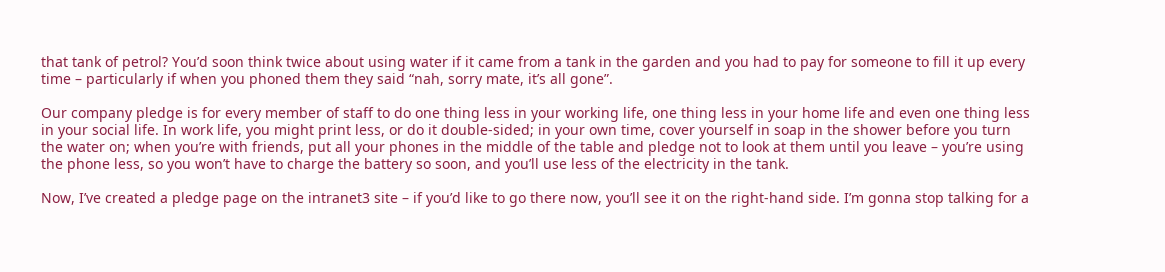that tank of petrol? You’d soon think twice about using water if it came from a tank in the garden and you had to pay for someone to fill it up every time – particularly if when you phoned them they said “nah, sorry mate, it’s all gone”.

Our company pledge is for every member of staff to do one thing less in your working life, one thing less in your home life and even one thing less in your social life. In work life, you might print less, or do it double-sided; in your own time, cover yourself in soap in the shower before you turn the water on; when you’re with friends, put all your phones in the middle of the table and pledge not to look at them until you leave – you’re using the phone less, so you won’t have to charge the battery so soon, and you’ll use less of the electricity in the tank.

Now, I’ve created a pledge page on the intranet3 site – if you’d like to go there now, you’ll see it on the right-hand side. I’m gonna stop talking for a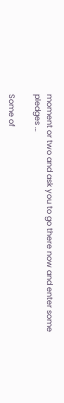moment or two and ask you to go there now and enter some pledges …

Some of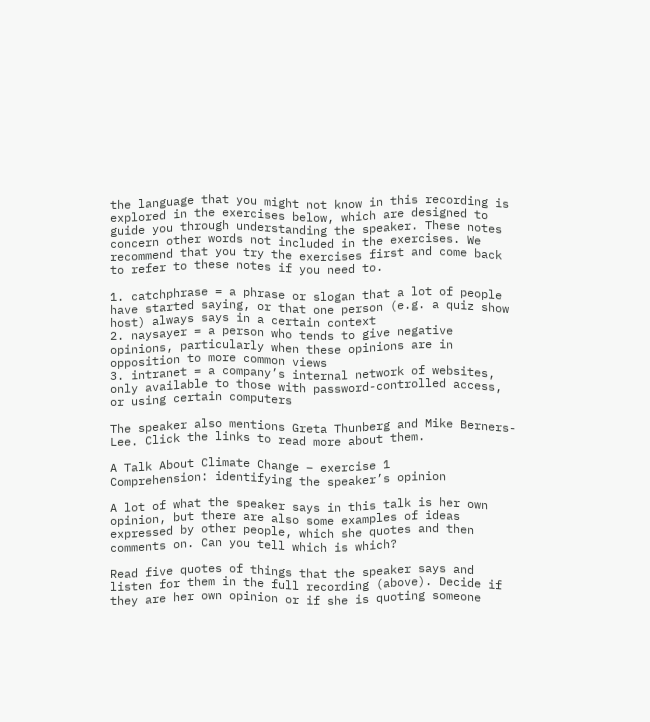the language that you might not know in this recording is explored in the exercises below, which are designed to guide you through understanding the speaker. These notes concern other words not included in the exercises. We recommend that you try the exercises first and come back to refer to these notes if you need to.

1. catchphrase = a phrase or slogan that a lot of people have started saying, or that one person (e.g. a quiz show host) always says in a certain context
2. naysayer = a person who tends to give negative opinions, particularly when these opinions are in opposition to more common views
3. intranet = a company’s internal network of websites, only available to those with password-controlled access, or using certain computers

The speaker also mentions Greta Thunberg and Mike Berners-Lee. Click the links to read more about them.

A Talk About Climate Change – exercise 1
Comprehension: identifying the speaker’s opinion

A lot of what the speaker says in this talk is her own opinion, but there are also some examples of ideas expressed by other people, which she quotes and then comments on. Can you tell which is which?

Read five quotes of things that the speaker says and listen for them in the full recording (above). Decide if they are her own opinion or if she is quoting someone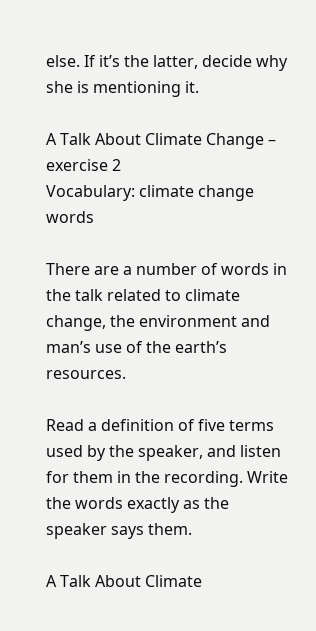else. If it’s the latter, decide why she is mentioning it.

A Talk About Climate Change – exercise 2
Vocabulary: climate change words

There are a number of words in the talk related to climate change, the environment and man’s use of the earth’s resources.

Read a definition of five terms used by the speaker, and listen for them in the recording. Write the words exactly as the speaker says them.

A Talk About Climate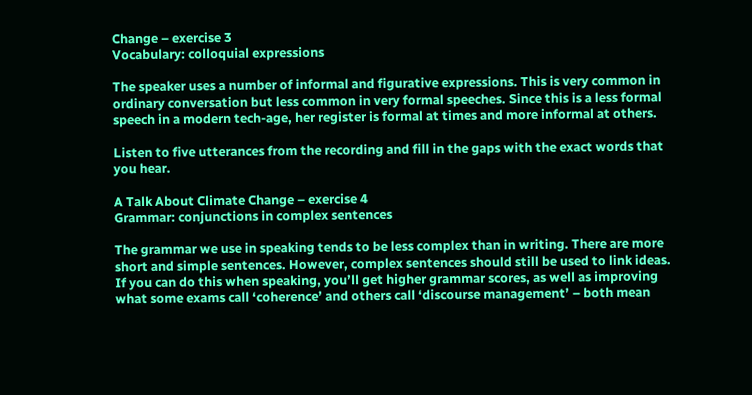Change – exercise 3
Vocabulary: colloquial expressions

The speaker uses a number of informal and figurative expressions. This is very common in ordinary conversation but less common in very formal speeches. Since this is a less formal speech in a modern tech-age, her register is formal at times and more informal at others.

Listen to five utterances from the recording and fill in the gaps with the exact words that you hear.

A Talk About Climate Change – exercise 4
Grammar: conjunctions in complex sentences

The grammar we use in speaking tends to be less complex than in writing. There are more short and simple sentences. However, complex sentences should still be used to link ideas. If you can do this when speaking, you’ll get higher grammar scores, as well as improving what some exams call ‘coherence’ and others call ‘discourse management’ – both mean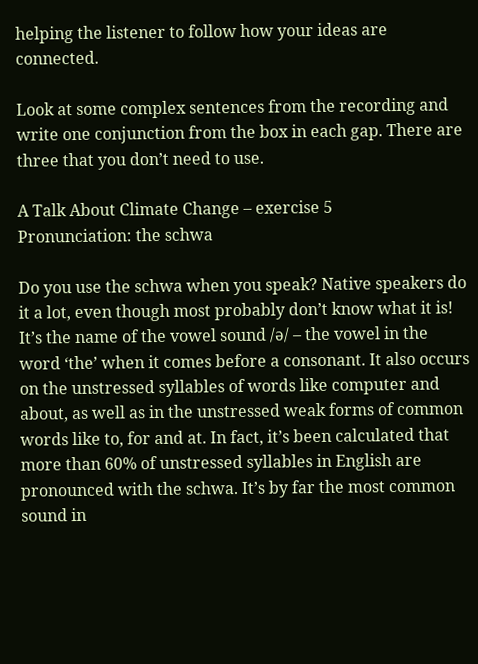helping the listener to follow how your ideas are connected.

Look at some complex sentences from the recording and write one conjunction from the box in each gap. There are three that you don’t need to use.

A Talk About Climate Change – exercise 5
Pronunciation: the schwa

Do you use the schwa when you speak? Native speakers do it a lot, even though most probably don’t know what it is! It’s the name of the vowel sound /ə/ – the vowel in the word ‘the’ when it comes before a consonant. It also occurs on the unstressed syllables of words like computer and about, as well as in the unstressed weak forms of common words like to, for and at. In fact, it’s been calculated that more than 60% of unstressed syllables in English are pronounced with the schwa. It’s by far the most common sound in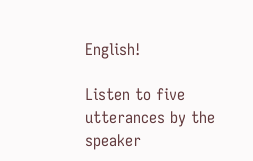English!

Listen to five utterances by the speaker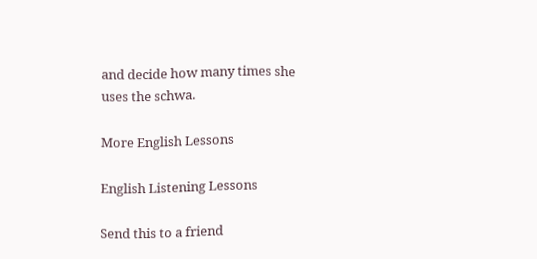and decide how many times she uses the schwa.

More English Lessons

English Listening Lessons

Send this to a friend